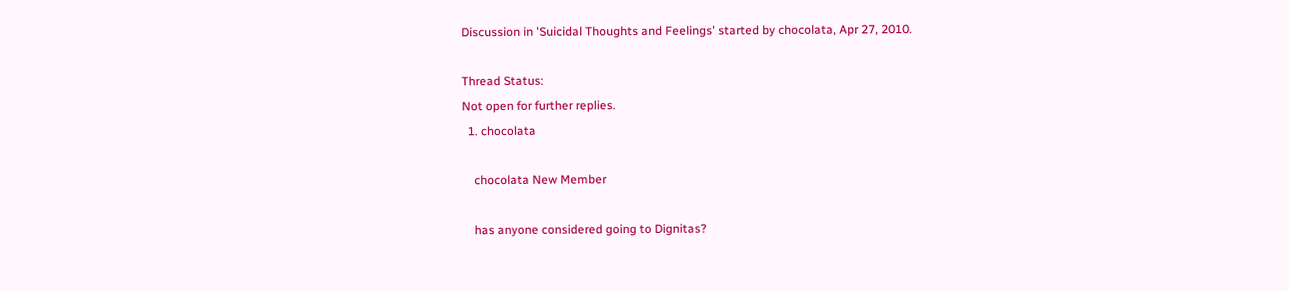Discussion in 'Suicidal Thoughts and Feelings' started by chocolata, Apr 27, 2010.

Thread Status:
Not open for further replies.
  1. chocolata

    chocolata New Member

    has anyone considered going to Dignitas?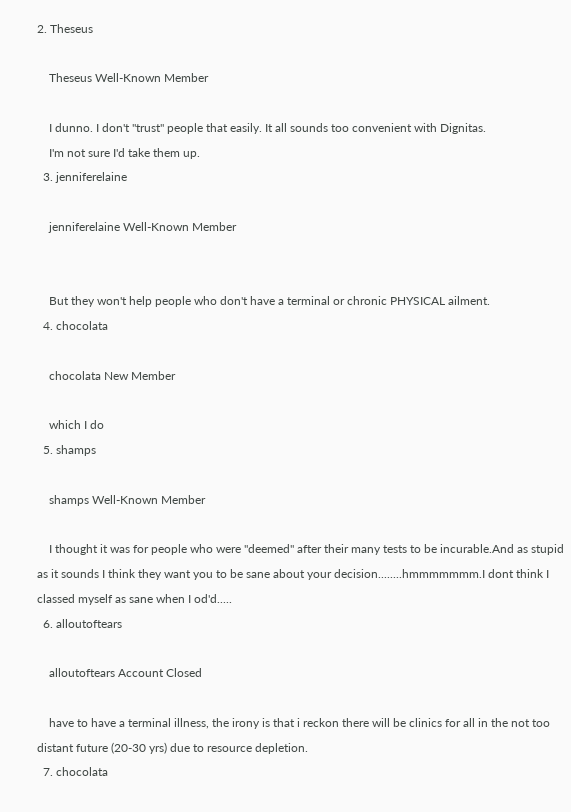2. Theseus

    Theseus Well-Known Member

    I dunno. I don't "trust" people that easily. It all sounds too convenient with Dignitas.
    I'm not sure I'd take them up.
  3. jenniferelaine

    jenniferelaine Well-Known Member


    But they won't help people who don't have a terminal or chronic PHYSICAL ailment.
  4. chocolata

    chocolata New Member

    which I do
  5. shamps

    shamps Well-Known Member

    I thought it was for people who were "deemed" after their many tests to be incurable.And as stupid as it sounds I think they want you to be sane about your decision........hmmmmmmm.I dont think I classed myself as sane when I od'd.....
  6. alloutoftears

    alloutoftears Account Closed

    have to have a terminal illness, the irony is that i reckon there will be clinics for all in the not too distant future (20-30 yrs) due to resource depletion.
  7. chocolata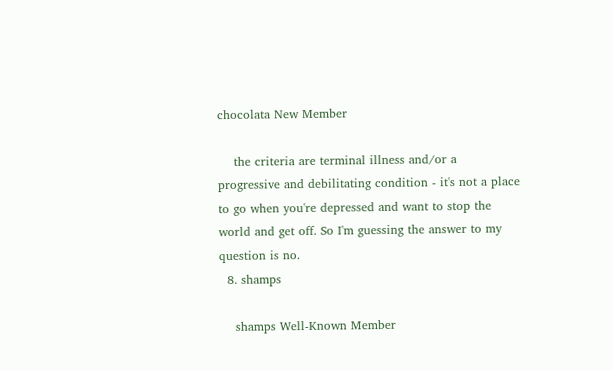chocolata New Member

    the criteria are terminal illness and/or a progressive and debilitating condition - it's not a place to go when you're depressed and want to stop the world and get off. So I'm guessing the answer to my question is no.
  8. shamps

    shamps Well-Known Member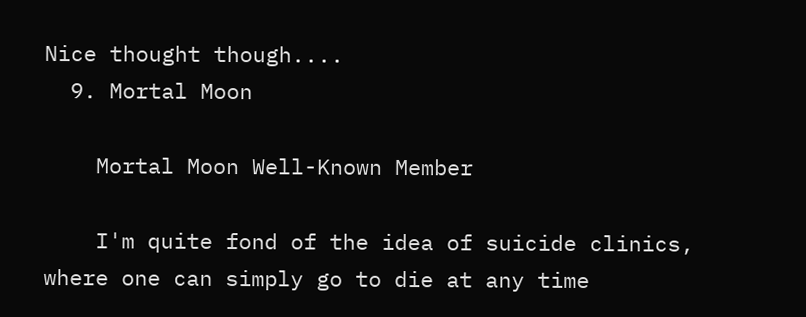Nice thought though....
  9. Mortal Moon

    Mortal Moon Well-Known Member

    I'm quite fond of the idea of suicide clinics, where one can simply go to die at any time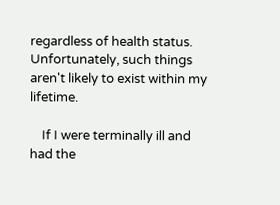regardless of health status. Unfortunately, such things aren't likely to exist within my lifetime.

    If I were terminally ill and had the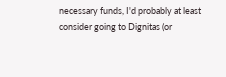necessary funds, I'd probably at least consider going to Dignitas (or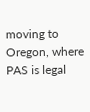moving to Oregon, where PAS is legal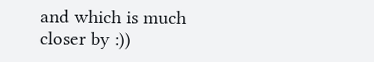and which is much closer by :))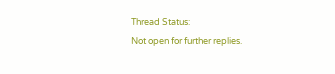Thread Status:
Not open for further replies.